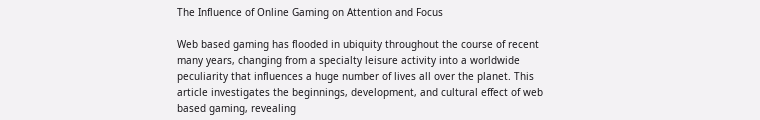The Influence of Online Gaming on Attention and Focus

Web based gaming has flooded in ubiquity throughout the course of recent many years, changing from a specialty leisure activity into a worldwide peculiarity that influences a huge number of lives all over the planet. This article investigates the beginnings, development, and cultural effect of web based gaming, revealing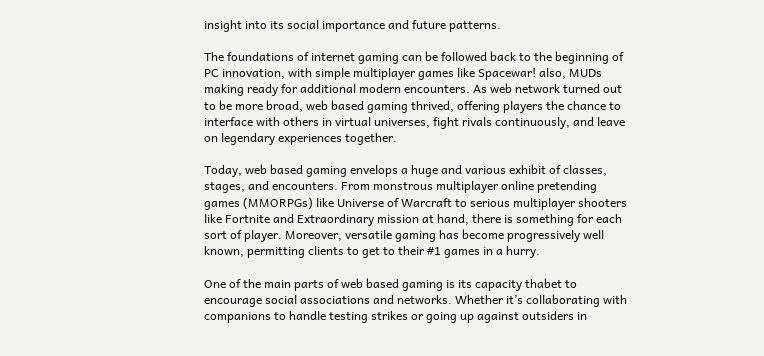insight into its social importance and future patterns.

The foundations of internet gaming can be followed back to the beginning of PC innovation, with simple multiplayer games like Spacewar! also, MUDs making ready for additional modern encounters. As web network turned out to be more broad, web based gaming thrived, offering players the chance to interface with others in virtual universes, fight rivals continuously, and leave on legendary experiences together.

Today, web based gaming envelops a huge and various exhibit of classes, stages, and encounters. From monstrous multiplayer online pretending games (MMORPGs) like Universe of Warcraft to serious multiplayer shooters like Fortnite and Extraordinary mission at hand, there is something for each sort of player. Moreover, versatile gaming has become progressively well known, permitting clients to get to their #1 games in a hurry.

One of the main parts of web based gaming is its capacity thabet to encourage social associations and networks. Whether it’s collaborating with companions to handle testing strikes or going up against outsiders in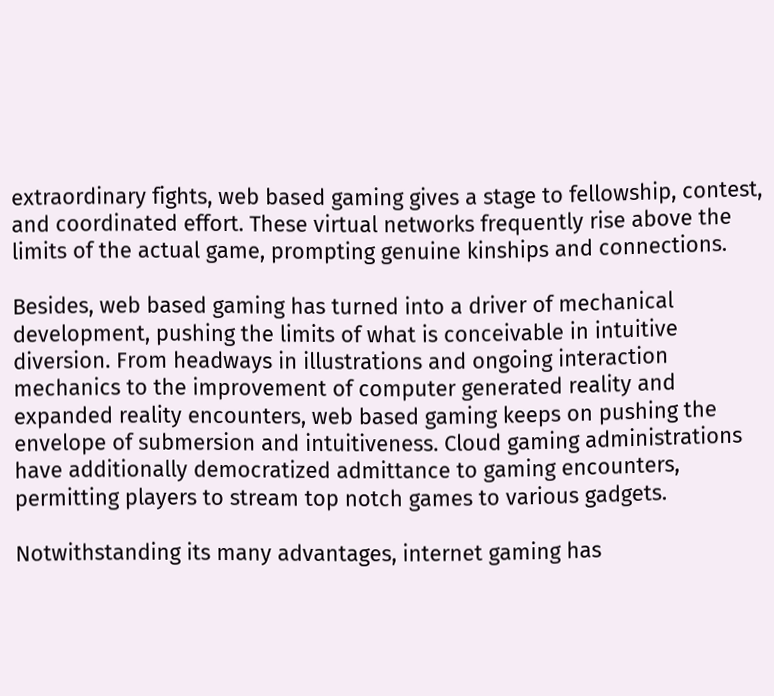extraordinary fights, web based gaming gives a stage to fellowship, contest, and coordinated effort. These virtual networks frequently rise above the limits of the actual game, prompting genuine kinships and connections.

Besides, web based gaming has turned into a driver of mechanical development, pushing the limits of what is conceivable in intuitive diversion. From headways in illustrations and ongoing interaction mechanics to the improvement of computer generated reality and expanded reality encounters, web based gaming keeps on pushing the envelope of submersion and intuitiveness. Cloud gaming administrations have additionally democratized admittance to gaming encounters, permitting players to stream top notch games to various gadgets.

Notwithstanding its many advantages, internet gaming has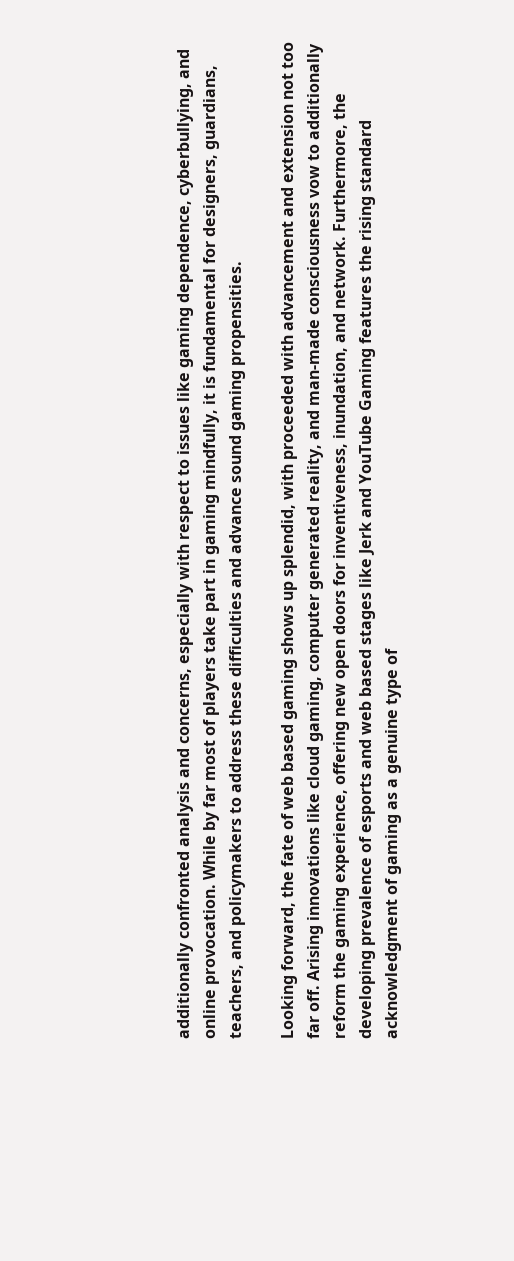additionally confronted analysis and concerns, especially with respect to issues like gaming dependence, cyberbullying, and online provocation. While by far most of players take part in gaming mindfully, it is fundamental for designers, guardians, teachers, and policymakers to address these difficulties and advance sound gaming propensities.

Looking forward, the fate of web based gaming shows up splendid, with proceeded with advancement and extension not too far off. Arising innovations like cloud gaming, computer generated reality, and man-made consciousness vow to additionally reform the gaming experience, offering new open doors for inventiveness, inundation, and network. Furthermore, the developing prevalence of esports and web based stages like Jerk and YouTube Gaming features the rising standard acknowledgment of gaming as a genuine type of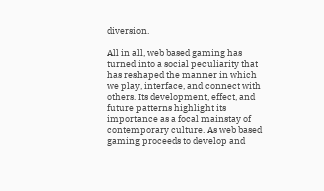diversion.

All in all, web based gaming has turned into a social peculiarity that has reshaped the manner in which we play, interface, and connect with others. Its development, effect, and future patterns highlight its importance as a focal mainstay of contemporary culture. As web based gaming proceeds to develop and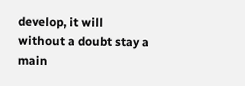develop, it will without a doubt stay a main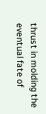thrust in molding the eventual fate of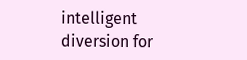intelligent diversion for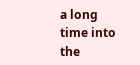a long time into the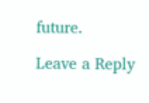future.

Leave a Reply